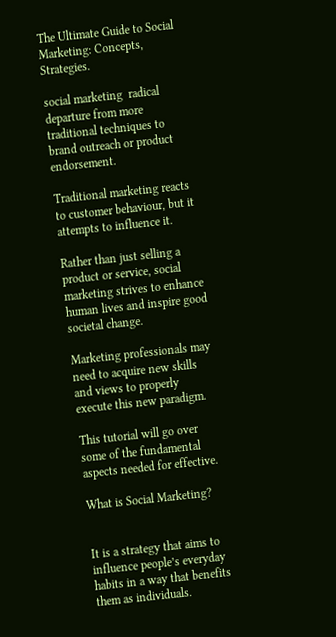The Ultimate Guide to Social Marketing: Concepts, Strategies.

social marketing  radical departure from more traditional techniques to brand outreach or product endorsement.

Traditional marketing reacts to customer behaviour, but it attempts to influence it.

Rather than just selling a product or service, social marketing strives to enhance human lives and inspire good societal change.

Marketing professionals may need to acquire new skills and views to properly execute this new paradigm.

This tutorial will go over some of the fundamental aspects needed for effective.

What is Social Marketing?


It is a strategy that aims to influence people’s everyday habits in a way that benefits them as individuals.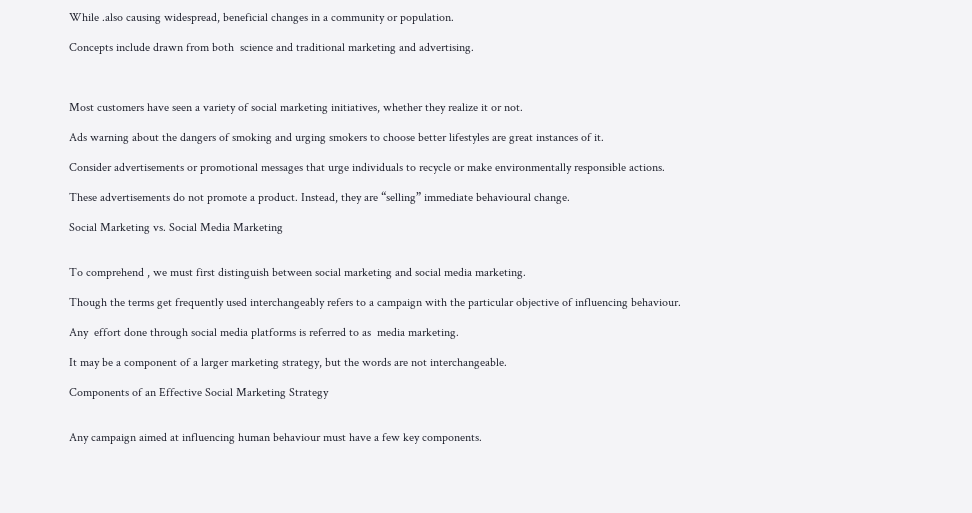While .also causing widespread, beneficial changes in a community or population.

Concepts include drawn from both  science and traditional marketing and advertising.



Most customers have seen a variety of social marketing initiatives, whether they realize it or not.

Ads warning about the dangers of smoking and urging smokers to choose better lifestyles are great instances of it.

Consider advertisements or promotional messages that urge individuals to recycle or make environmentally responsible actions.

These advertisements do not promote a product. Instead, they are “selling” immediate behavioural change.

Social Marketing vs. Social Media Marketing


To comprehend , we must first distinguish between social marketing and social media marketing.

Though the terms get frequently used interchangeably refers to a campaign with the particular objective of influencing behaviour.

Any  effort done through social media platforms is referred to as  media marketing.

It may be a component of a larger marketing strategy, but the words are not interchangeable.

Components of an Effective Social Marketing Strategy


Any campaign aimed at influencing human behaviour must have a few key components.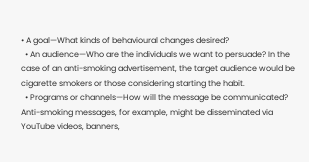• A goal—What kinds of behavioural changes desired?
  • An audience—Who are the individuals we want to persuade? In the case of an anti-smoking advertisement, the target audience would be cigarette smokers or those considering starting the habit.
  • Programs or channels—How will the message be communicated? Anti-smoking messages, for example, might be disseminated via YouTube videos, banners,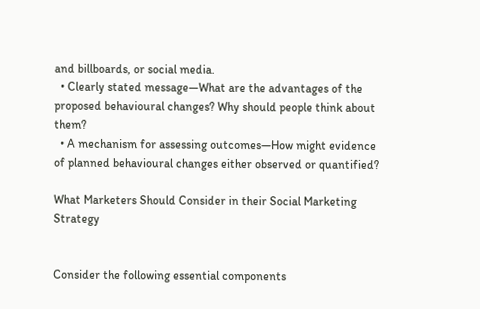and billboards, or social media.
  • Clearly stated message—What are the advantages of the proposed behavioural changes? Why should people think about them?
  • A mechanism for assessing outcomes—How might evidence of planned behavioural changes either observed or quantified?

What Marketers Should Consider in their Social Marketing Strategy


Consider the following essential components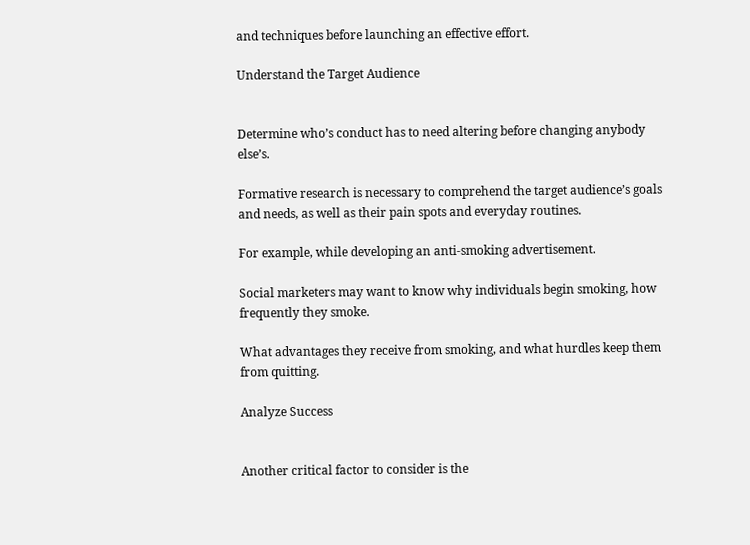and techniques before launching an effective effort.

Understand the Target Audience


Determine who’s conduct has to need altering before changing anybody else’s.

Formative research is necessary to comprehend the target audience’s goals and needs, as well as their pain spots and everyday routines.

For example, while developing an anti-smoking advertisement.

Social marketers may want to know why individuals begin smoking, how frequently they smoke.

What advantages they receive from smoking, and what hurdles keep them from quitting.

Analyze Success


Another critical factor to consider is the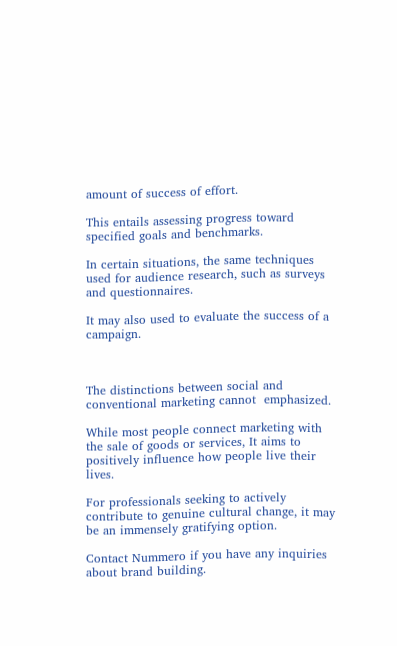amount of success of effort.

This entails assessing progress toward specified goals and benchmarks.

In certain situations, the same techniques used for audience research, such as surveys and questionnaires.

It may also used to evaluate the success of a campaign.



The distinctions between social and conventional marketing cannot  emphasized.

While most people connect marketing with the sale of goods or services, It aims to positively influence how people live their lives.

For professionals seeking to actively contribute to genuine cultural change, it may be an immensely gratifying option.

Contact Nummero if you have any inquiries about brand building.